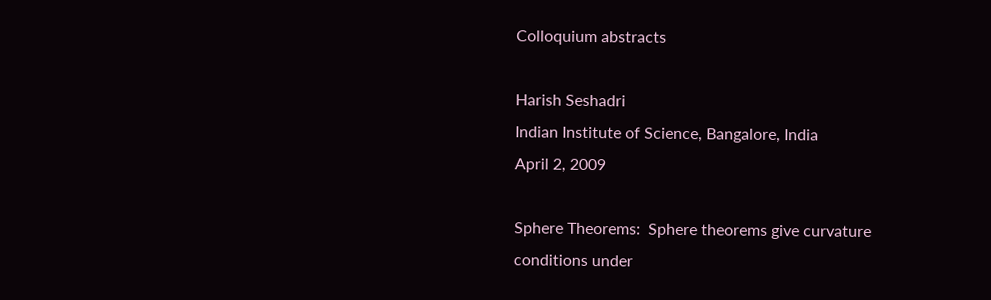Colloquium abstracts

Harish Seshadri
Indian Institute of Science, Bangalore, India
April 2, 2009

Sphere Theorems:  Sphere theorems give curvature conditions under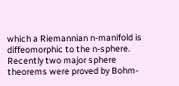which a Riemannian n-manifold is diffeomorphic to the n-sphere. Recently two major sphere theorems were proved by Bohm-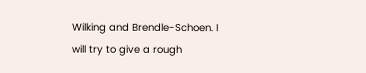Wilking and Brendle-Schoen. I will try to give a rough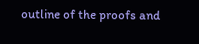outline of the proofs and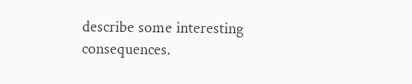describe some interesting consequences.